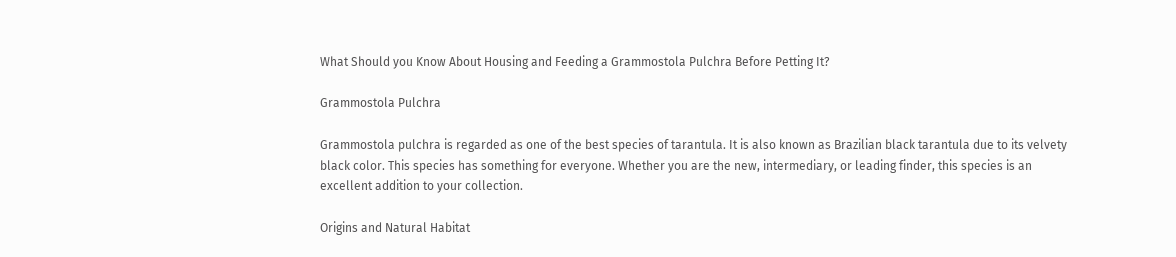What Should you Know About Housing and Feeding a Grammostola Pulchra Before Petting It?

Grammostola Pulchra

Grammostola pulchra is regarded as one of the best species of tarantula. It is also known as Brazilian black tarantula due to its velvety black color. This species has something for everyone. Whether you are the new, intermediary, or leading finder, this species is an excellent addition to your collection.

Origins and Natural Habitat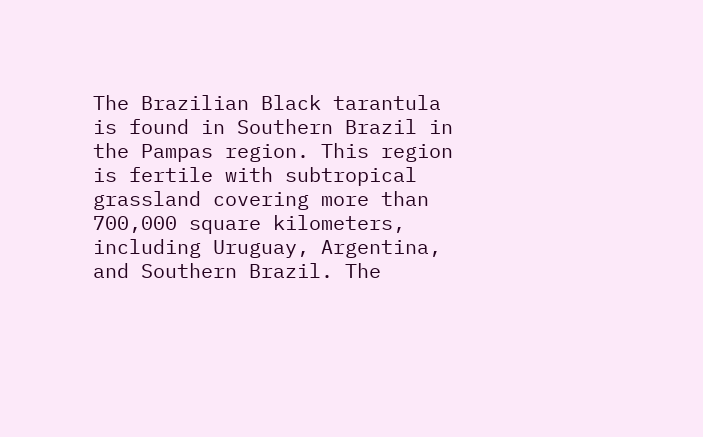The Brazilian Black tarantula is found in Southern Brazil in the Pampas region. This region is fertile with subtropical grassland covering more than 700,000 square kilometers, including Uruguay, Argentina, and Southern Brazil. The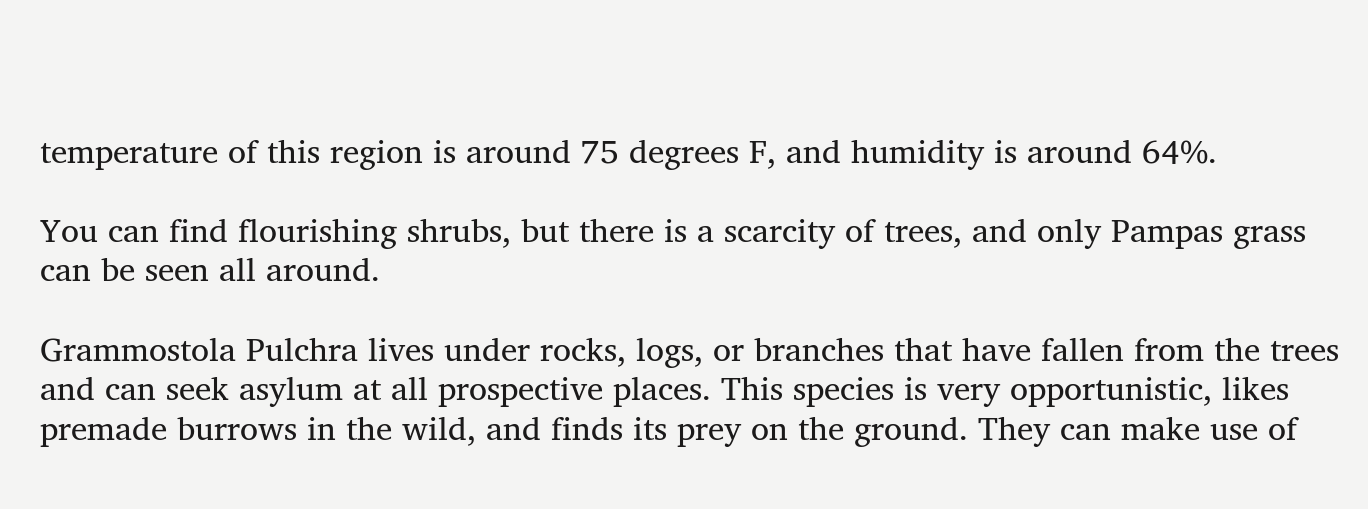temperature of this region is around 75 degrees F, and humidity is around 64%.

You can find flourishing shrubs, but there is a scarcity of trees, and only Pampas grass can be seen all around.

Grammostola Pulchra lives under rocks, logs, or branches that have fallen from the trees and can seek asylum at all prospective places. This species is very opportunistic, likes premade burrows in the wild, and finds its prey on the ground. They can make use of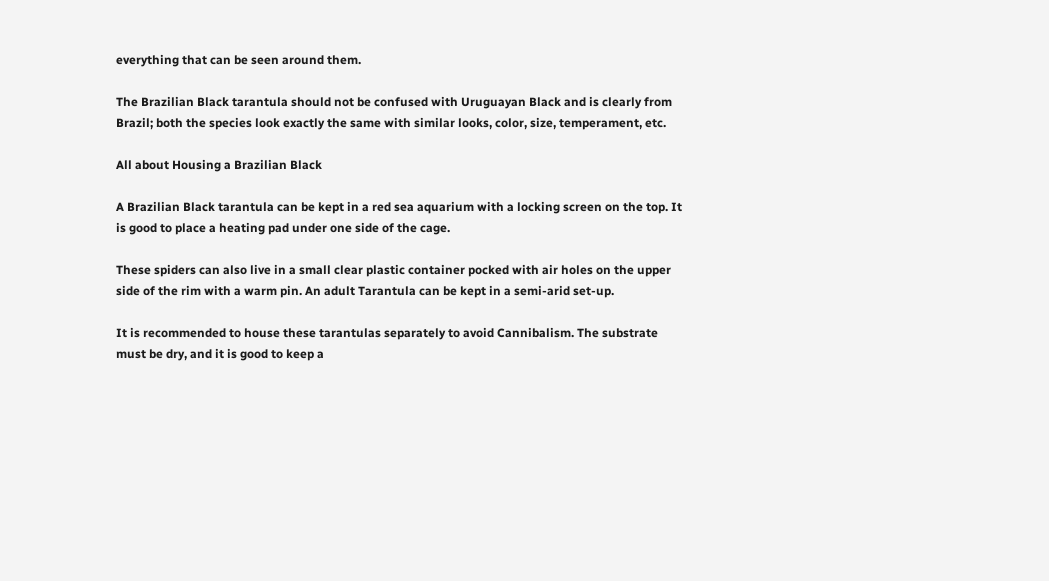everything that can be seen around them.

The Brazilian Black tarantula should not be confused with Uruguayan Black and is clearly from Brazil; both the species look exactly the same with similar looks, color, size, temperament, etc.

All about Housing a Brazilian Black

A Brazilian Black tarantula can be kept in a red sea aquarium with a locking screen on the top. It is good to place a heating pad under one side of the cage.

These spiders can also live in a small clear plastic container pocked with air holes on the upper side of the rim with a warm pin. An adult Tarantula can be kept in a semi-arid set-up.

It is recommended to house these tarantulas separately to avoid Cannibalism. The substrate must be dry, and it is good to keep a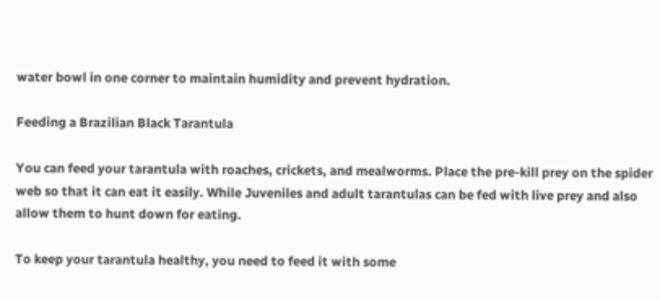water bowl in one corner to maintain humidity and prevent hydration.

Feeding a Brazilian Black Tarantula

You can feed your tarantula with roaches, crickets, and mealworms. Place the pre-kill prey on the spider web so that it can eat it easily. While Juveniles and adult tarantulas can be fed with live prey and also allow them to hunt down for eating.

To keep your tarantula healthy, you need to feed it with some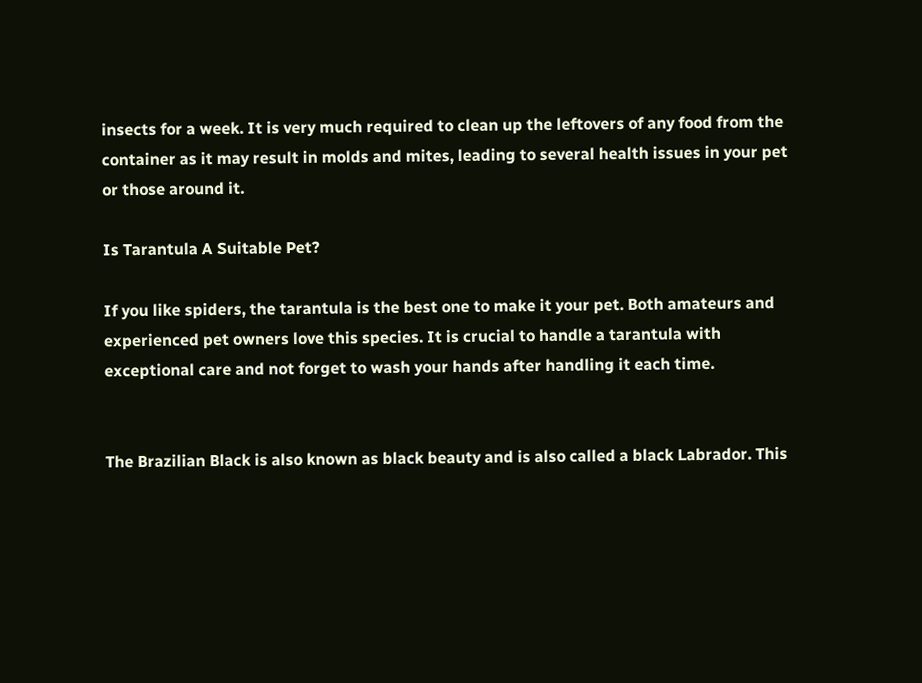insects for a week. It is very much required to clean up the leftovers of any food from the container as it may result in molds and mites, leading to several health issues in your pet or those around it.

Is Tarantula A Suitable Pet?

If you like spiders, the tarantula is the best one to make it your pet. Both amateurs and experienced pet owners love this species. It is crucial to handle a tarantula with exceptional care and not forget to wash your hands after handling it each time.


The Brazilian Black is also known as black beauty and is also called a black Labrador. This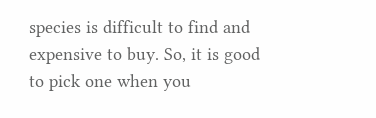species is difficult to find and expensive to buy. So, it is good to pick one when you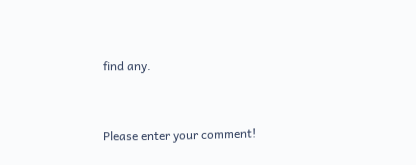find any.


Please enter your comment!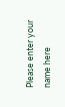Please enter your name here